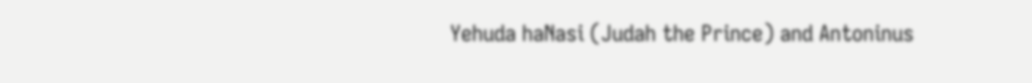Yehuda haNasi (Judah the Prince) and Antoninus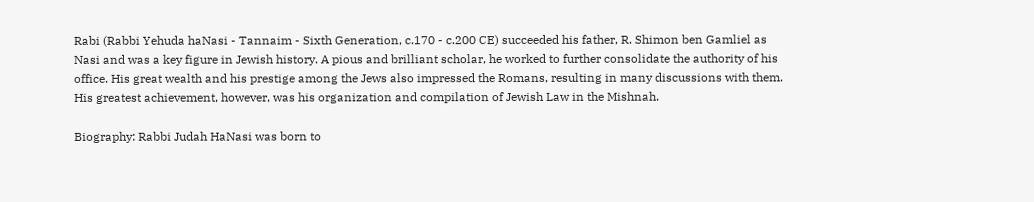Rabi (Rabbi Yehuda haNasi - Tannaim - Sixth Generation, c.170 - c.200 CE) succeeded his father, R. Shimon ben Gamliel as Nasi and was a key figure in Jewish history. A pious and brilliant scholar, he worked to further consolidate the authority of his office. His great wealth and his prestige among the Jews also impressed the Romans, resulting in many discussions with them. His greatest achievement, however, was his organization and compilation of Jewish Law in the Mishnah.

Biography: Rabbi Judah HaNasi was born to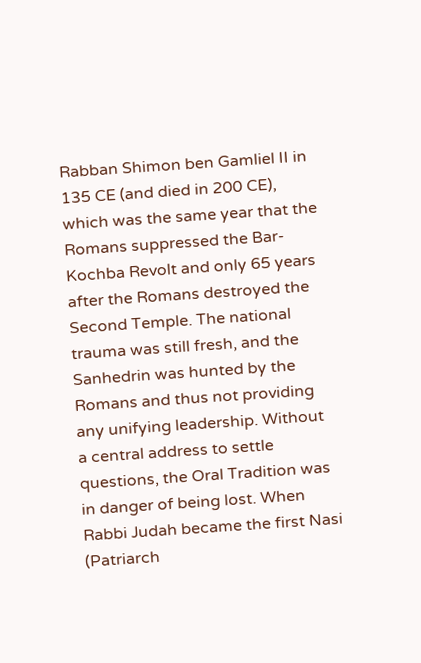Rabban Shimon ben Gamliel II in 135 CE (and died in 200 CE), which was the same year that the Romans suppressed the Bar-Kochba Revolt and only 65 years after the Romans destroyed the Second Temple. The national trauma was still fresh, and the Sanhedrin was hunted by the Romans and thus not providing any unifying leadership. Without a central address to settle questions, the Oral Tradition was in danger of being lost. When Rabbi Judah became the first Nasi (Patriarch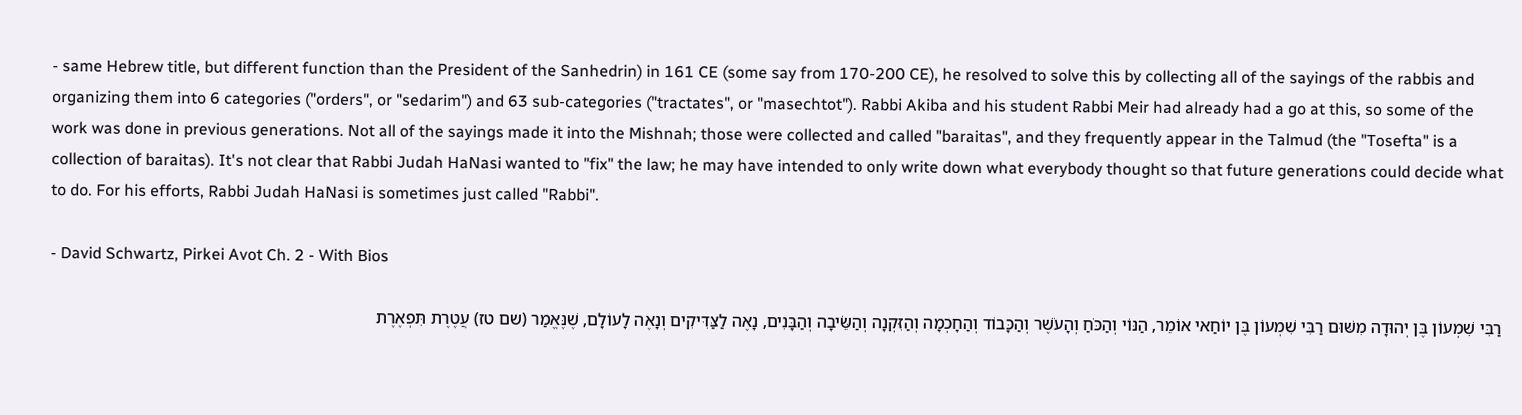- same Hebrew title, but different function than the President of the Sanhedrin) in 161 CE (some say from 170-200 CE), he resolved to solve this by collecting all of the sayings of the rabbis and organizing them into 6 categories ("orders", or "sedarim") and 63 sub-categories ("tractates", or "masechtot"). Rabbi Akiba and his student Rabbi Meir had already had a go at this, so some of the work was done in previous generations. Not all of the sayings made it into the Mishnah; those were collected and called "baraitas", and they frequently appear in the Talmud (the "Tosefta" is a collection of baraitas). It's not clear that Rabbi Judah HaNasi wanted to "fix" the law; he may have intended to only write down what everybody thought so that future generations could decide what to do. For his efforts, Rabbi Judah HaNasi is sometimes just called "Rabbi".

- David Schwartz, Pirkei Avot Ch. 2 - With Bios

רַבִּי שִׁמְעוֹן בֶּן יְהוּדָה מִשּׁוּם רַבִּי שִׁמְעוֹן בֶּן יוֹחַאי אוֹמֵר, הַנּוֹי וְהַכֹּחַ וְהָעֹשֶׁר וְהַכָּבוֹד וְהַחָכְמָה וְהַזִּקְנָה וְהַשֵּׂיבָה וְהַבָּנִים, נָאֶה לַצַּדִּיקִים וְנָאֶה לָעוֹלָם, שֶׁנֶּאֱמַר (שם טז) עֲטֶרֶת תִּפְאֶרֶת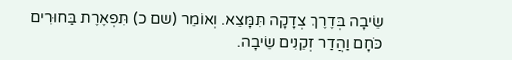שֵׂיבָה בְּדֶרֶךְ צְדָקָה תִּמָּצֵא. וְאוֹמֵר (שם כ) תִּפְאֶרֶת בַּחוּרִים כֹּחָם וַהֲדַר זְקֵנִים שֵׂיבָה.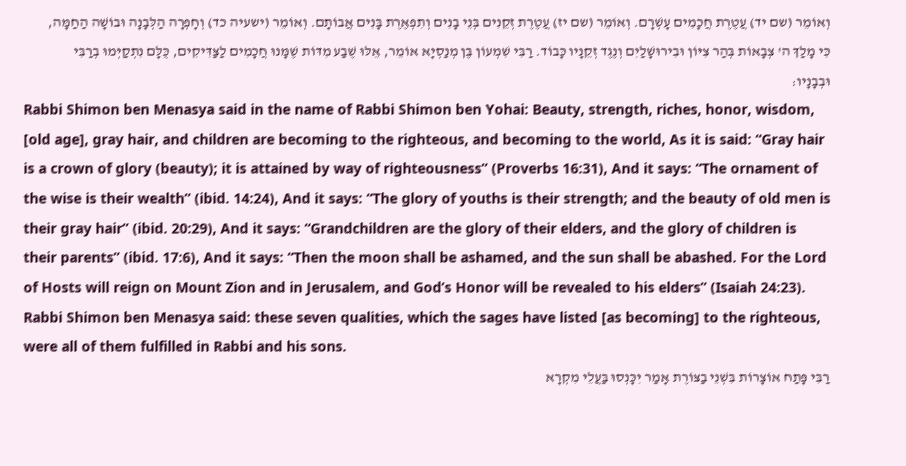וְאוֹמֵר (שם יד) עֲטֶרֶת חֲכָמִים עָשְׁרָם. וְאוֹמֵר (שם יז) עֲטֶרֶת זְקֵנִים בְּנֵי בָנִים וְתִפְאֶרֶת בָּנִים אֲבוֹתָם. וְאוֹמֵר (ישעיה כד) וְחָפְרָה הַלְּבָנָה וּבוֹשָׁה הַחַמָּה, כִּי מָלַךְ ה' צְבָאוֹת בְּהַר צִיּוֹן וּבִירוּשָׁלַיִם וְנֶגֶד זְקֵנָיו כָּבוֹד. רַבִּי שִׁמְעוֹן בֶּן מְנַסְיָא אוֹמֵר, אֵלּוּ שֶׁבַע מִדּוֹת שֶׁמָּנוּ חֲכָמִים לַצַּדִּיקִים, כֻּלָּם נִתְקַיְּמוּ בְרַבִּי וּבְבָנָיו:
Rabbi Shimon ben Menasya said in the name of Rabbi Shimon ben Yohai: Beauty, strength, riches, honor, wisdom, [old age], gray hair, and children are becoming to the righteous, and becoming to the world, As it is said: “Gray hair is a crown of glory (beauty); it is attained by way of righteousness” (Proverbs 16:31), And it says: “The ornament of the wise is their wealth” (ibid. 14:24), And it says: “The glory of youths is their strength; and the beauty of old men is their gray hair” (ibid. 20:29), And it says: “Grandchildren are the glory of their elders, and the glory of children is their parents” (ibid. 17:6), And it says: “Then the moon shall be ashamed, and the sun shall be abashed. For the Lord of Hosts will reign on Mount Zion and in Jerusalem, and God’s Honor will be revealed to his elders” (Isaiah 24:23). Rabbi Shimon ben Menasya said: these seven qualities, which the sages have listed [as becoming] to the righteous, were all of them fulfilled in Rabbi and his sons.
רַבִּי פָּתַח אוֹצָרוֹת בִּשְׁנֵי בַצּוֹרֶת אָמַר יִכָּנְסוּ בַּעֲלֵי מִקְרָא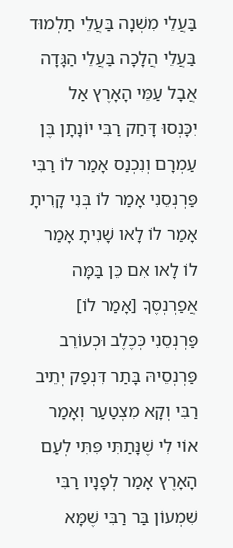בַּעֲלֵי מִשְׁנָה בַּעֲלֵי תַלְמוּד בַּעֲלֵי הֲלָכָה בַּעֲלֵי הַגָּדָה אֲבָל עַמֵּי הָאָרֶץ אַל יִכָּנְסוּ דָּחַק רַבִּי יוֹנָתָן בֶּן עַמְרָם וְנִכְנַס אָמַר לוֹ רַבִּי פַּרְנְסֵנִי אָמַר לוֹ בְּנִי קָרִיתָ אָמַר לוֹ לָאו שָׁנִיתָ אָמַר לוֹ לָאו אִם כֵּן בַּמָּה אֲפַרְנְסֶךָ [אָמַר לוֹ] פַּרְנְסֵנִי כְּכֶלֶב וּכְעוֹרֵב פַּרְנְסֵיהּ בָּתַר דִּנְפַק יְתֵיב רַבִּי וְקָא מִצְטַעַר וְאָמַר אוֹי לִי שֶׁנָּתַתִּי פִּתִּי לְעַם הָאָרֶץ אָמַר לְפָנָיו רַבִּי שִׁמְעוֹן בַּר רַבִּי שֶׁמָּא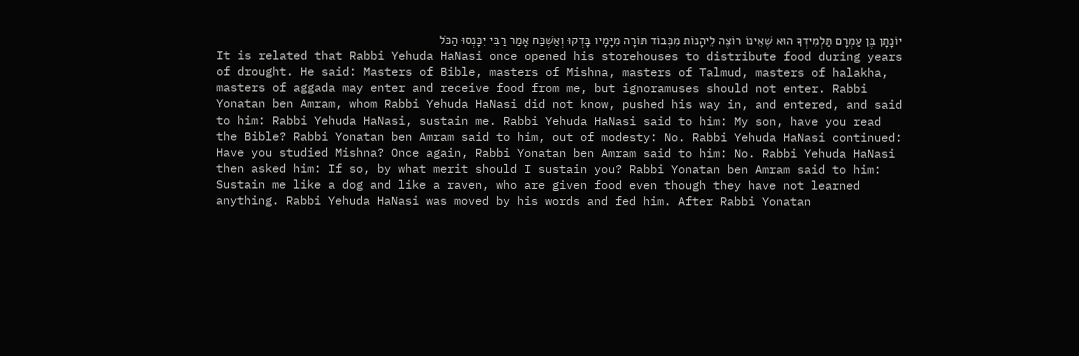יוֹנָתָן בֶּן עַמְרָם תַּלְמִידְךָ הוּא שֶׁאֵינוֹ רוֹצֶה לֵיהָנוֹת מִכְּבוֹד תּוֹרָה מִיָּמָיו בָּדְקוּ וְאַשְׁכַּח אָמַר רַבִּי יִכָּנְסוּ הַכֹּל
It is related that Rabbi Yehuda HaNasi once opened his storehouses to distribute food during years of drought. He said: Masters of Bible, masters of Mishna, masters of Talmud, masters of halakha, masters of aggada may enter and receive food from me, but ignoramuses should not enter. Rabbi Yonatan ben Amram, whom Rabbi Yehuda HaNasi did not know, pushed his way in, and entered, and said to him: Rabbi Yehuda HaNasi, sustain me. Rabbi Yehuda HaNasi said to him: My son, have you read the Bible? Rabbi Yonatan ben Amram said to him, out of modesty: No. Rabbi Yehuda HaNasi continued: Have you studied Mishna? Once again, Rabbi Yonatan ben Amram said to him: No. Rabbi Yehuda HaNasi then asked him: If so, by what merit should I sustain you? Rabbi Yonatan ben Amram said to him: Sustain me like a dog and like a raven, who are given food even though they have not learned anything. Rabbi Yehuda HaNasi was moved by his words and fed him. After Rabbi Yonatan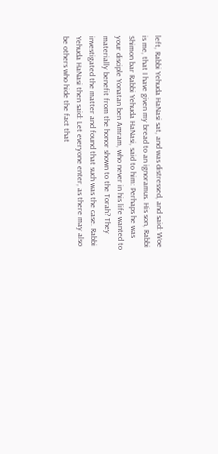left, Rabbi Yehuda HaNasi sat, and was distressed, and said: Woe is me, that I have given my bread to an ignoramus. His son, Rabbi Shimon bar Rabbi Yehuda HaNasi, said to him: Perhaps he was your disciple Yonatan ben Amram, who never in his life wanted to materially benefit from the honor shown to the Torah? They investigated the matter and found that such was the case. Rabbi Yehuda HaNasi then said: Let everyone enter, as there may also be others who hide the fact that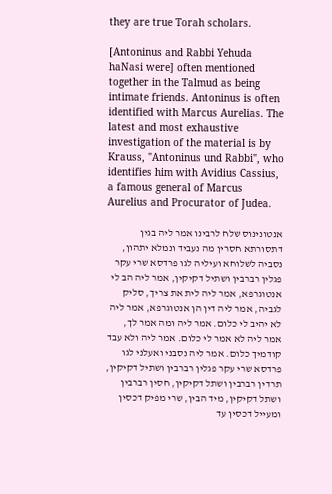they are true Torah scholars.

[Antoninus and Rabbi Yehuda haNasi were] often mentioned together in the Talmud as being intimate friends. Antoninus is often identified with Marcus Aurelias. The latest and most exhaustive investigation of the material is by Krauss, "Antoninus und Rabbi", who identifies him with Avidius Cassius, a famous general of Marcus Aurelius and Procurator of Judea.

אנטונינוס שלח לרבינו אמר ליה בגין דתסורתא חסרין מה נעביד ונמלא יתהון, נסביה לשלוחא ועיליה לגו פרדסא שרי עקר פגלין רברבין ושתיל דקיקין, אמר ליה הב לי אנטוגרפא, אמר ליה לית את צריך, סליק לגביה, אמר ליה דין הן אנטוגרפא, אמר ליה לא יהיב לי כלום. אמר ליה ומה אמר לך, אמר ליה לא אמר לי כלום. אמר ליה ולא עבד קודמיך כלום. אמר ליה נסבני ואעלני לגו פרדסא שרי עקר פגלין רברבין ושתיל דקיקין, תרדין רברבין ושתל דקיקין, חסין רברבין ושתל דקיקין, מיד הבין, שרי מפיק דכסין ומעייל דכסין עד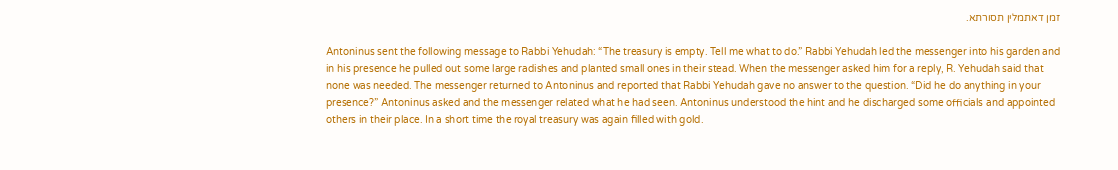זמן דאתמלין תסורתא.

Antoninus sent the following message to Rabbi Yehudah: “The treasury is empty. Tell me what to do.” Rabbi Yehudah led the messenger into his garden and in his presence he pulled out some large radishes and planted small ones in their stead. When the messenger asked him for a reply, R. Yehudah said that none was needed. The messenger returned to Antoninus and reported that Rabbi Yehudah gave no answer to the question. “Did he do anything in your presence?” Antoninus asked and the messenger related what he had seen. Antoninus understood the hint and he discharged some officials and appointed others in their place. In a short time the royal treasury was again filled with gold.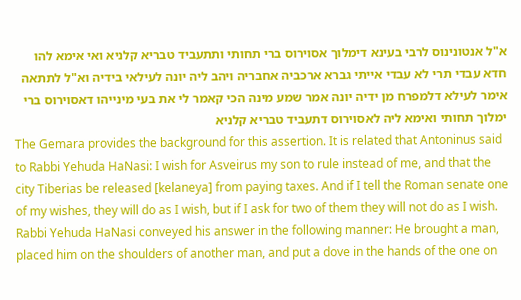א"ל אנטונינוס לרבי בעינא דימלוך אסוירוס ברי תחותי ותתעביד טבריא קלניא ואי אימא להו חדא עבדי תרי לא עבדי אייתי גברא ארכביה אחבריה ויהב ליה יונה לעילאי בידיה וא"ל לתתאה אימר לעילא דלמפרח מן ידיה יונה אמר שמע מינה הכי קאמר לי את בעי מינייהו דאסוירוס ברי ימלוך תחותי ואימא ליה לאסוירוס דתעביד טבריא קלניא
The Gemara provides the background for this assertion. It is related that Antoninus said to Rabbi Yehuda HaNasi: I wish for Asveirus my son to rule instead of me, and that the city Tiberias be released [kelaneya] from paying taxes. And if I tell the Roman senate one of my wishes, they will do as I wish, but if I ask for two of them they will not do as I wish. Rabbi Yehuda HaNasi conveyed his answer in the following manner: He brought a man, placed him on the shoulders of another man, and put a dove in the hands of the one on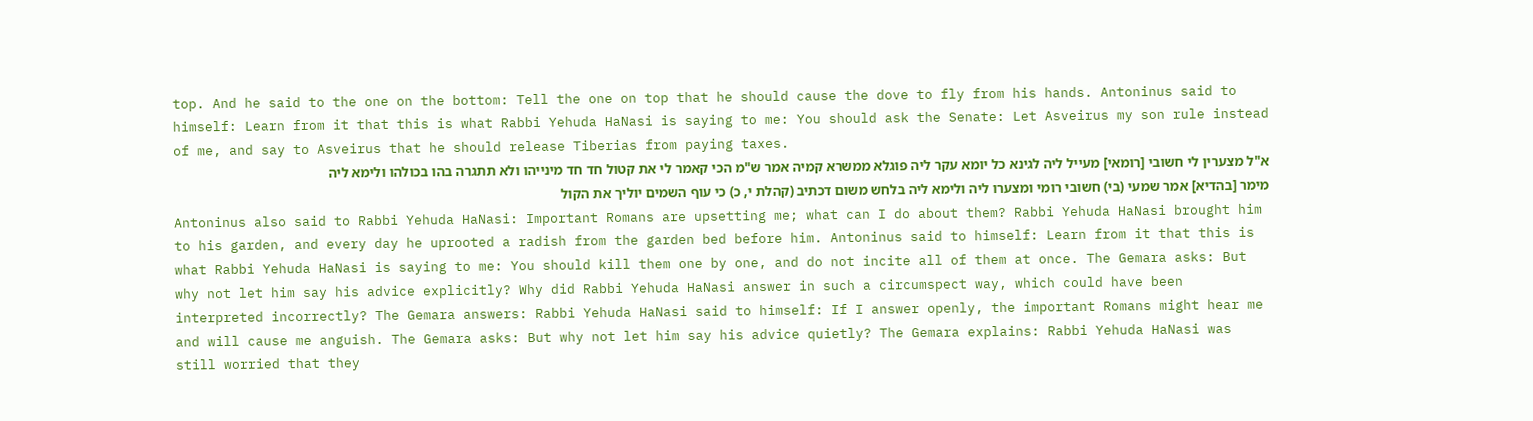top. And he said to the one on the bottom: Tell the one on top that he should cause the dove to fly from his hands. Antoninus said to himself: Learn from it that this is what Rabbi Yehuda HaNasi is saying to me: You should ask the Senate: Let Asveirus my son rule instead of me, and say to Asveirus that he should release Tiberias from paying taxes.
א"ל מצערין לי חשובי [רומאי] מעייל ליה לגינא כל יומא עקר ליה פוגלא ממשרא קמיה אמר ש"מ הכי קאמר לי את קטול חד חד מינייהו ולא תתגרה בהו בכולהו ולימא ליה מימר [בהדיא] אמר שמעי (בי) חשובי רומי ומצערו ליה ולימא ליה בלחש משום דכתיב (קהלת י, כ) כי עוף השמים יוליך את הקול
Antoninus also said to Rabbi Yehuda HaNasi: Important Romans are upsetting me; what can I do about them? Rabbi Yehuda HaNasi brought him to his garden, and every day he uprooted a radish from the garden bed before him. Antoninus said to himself: Learn from it that this is what Rabbi Yehuda HaNasi is saying to me: You should kill them one by one, and do not incite all of them at once. The Gemara asks: But why not let him say his advice explicitly? Why did Rabbi Yehuda HaNasi answer in such a circumspect way, which could have been interpreted incorrectly? The Gemara answers: Rabbi Yehuda HaNasi said to himself: If I answer openly, the important Romans might hear me and will cause me anguish. The Gemara asks: But why not let him say his advice quietly? The Gemara explains: Rabbi Yehuda HaNasi was still worried that they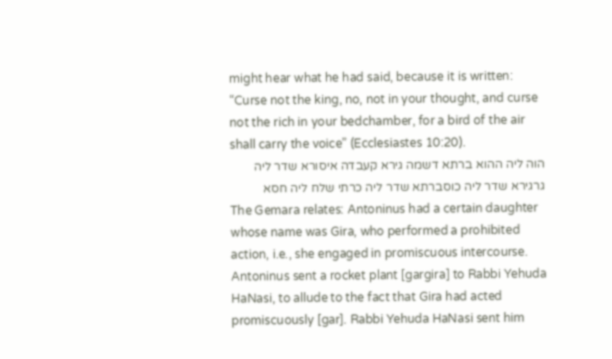might hear what he had said, because it is written: “Curse not the king, no, not in your thought, and curse not the rich in your bedchamber, for a bird of the air shall carry the voice” (Ecclesiastes 10:20).
הוה ליה ההוא ברתא דשמה גירא קעבדה איסורא שדר ליה גרגירא שדר ליה כוסברתא שדר ליה כרתי שלח ליה חסא
The Gemara relates: Antoninus had a certain daughter whose name was Gira, who performed a prohibited action, i.e., she engaged in promiscuous intercourse. Antoninus sent a rocket plant [gargira] to Rabbi Yehuda HaNasi, to allude to the fact that Gira had acted promiscuously [gar]. Rabbi Yehuda HaNasi sent him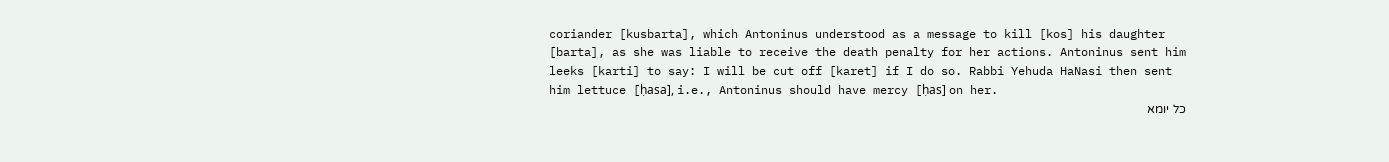coriander [kusbarta], which Antoninus understood as a message to kill [kos] his daughter [barta], as she was liable to receive the death penalty for her actions. Antoninus sent him leeks [karti] to say: I will be cut off [karet] if I do so. Rabbi Yehuda HaNasi then sent him lettuce [ḥasa], i.e., Antoninus should have mercy [ḥas] on her.
כל יומא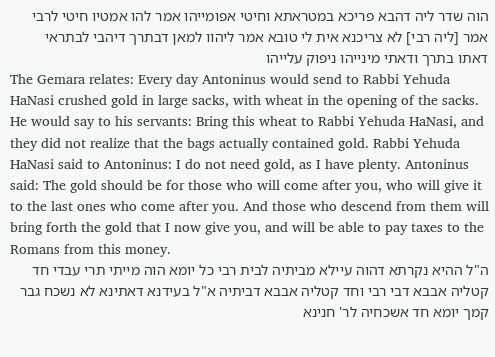הוה שדר ליה דהבא פריכא במטראתא וחיטי אפומייהו אמר להו אמטיו חיטי לרבי אמר [ליה רבי] לא צריכנא אית לי טובא אמר ליהוו למאן דבתרך דיהבי לבתראי דאתו בתרך ודאתי מינייהו ניפוק עלייהו
The Gemara relates: Every day Antoninus would send to Rabbi Yehuda HaNasi crushed gold in large sacks, with wheat in the opening of the sacks. He would say to his servants: Bring this wheat to Rabbi Yehuda HaNasi, and they did not realize that the bags actually contained gold. Rabbi Yehuda HaNasi said to Antoninus: I do not need gold, as I have plenty. Antoninus said: The gold should be for those who will come after you, who will give it to the last ones who come after you. And those who descend from them will bring forth the gold that I now give you, and will be able to pay taxes to the Romans from this money.
ה"ל ההיא נקרתא דהוה עיילא מביתיה לבית רבי כל יומא הוה מייתי תרי עבדי חד קטליה אבבא דבי רבי וחד קטליה אבבא דביתיה א"ל בעידנא דאתינא לא נשכח גבר קמך יומא חד אשכחיה לר' חנינא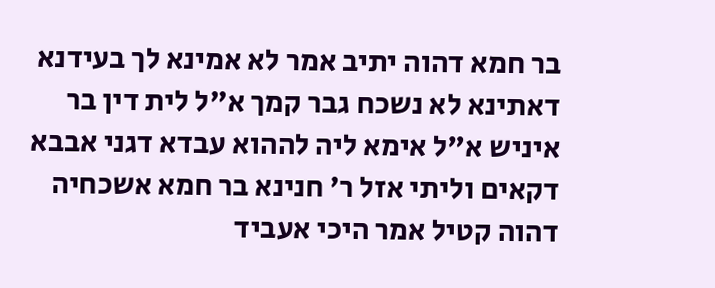בר חמא דהוה יתיב אמר לא אמינא לך בעידנא דאתינא לא נשכח גבר קמך א"ל לית דין בר איניש א"ל אימא ליה לההוא עבדא דגני אבבא דקאים וליתי אזל ר' חנינא בר חמא אשכחיה דהוה קטיל אמר היכי אעביד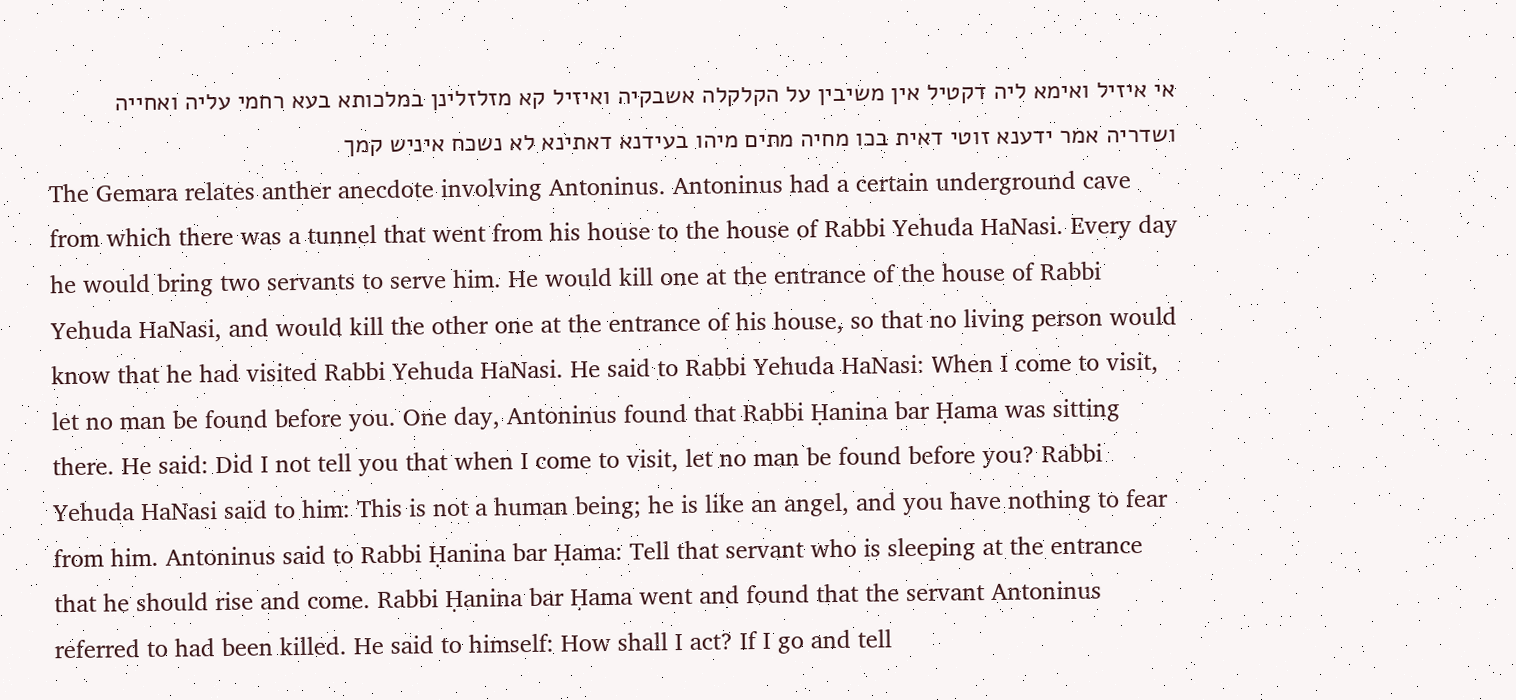אי איזיל ואימא ליה דקטיל אין משיבין על הקלקלה אשבקיה ואיזיל קא מזלזלינן במלכותא בעא רחמי עליה ואחייה ושדריה אמר ידענא זוטי דאית בכו מחיה מתים מיהו בעידנא דאתינא לא נשכח איניש קמך
The Gemara relates anther anecdote involving Antoninus. Antoninus had a certain underground cave from which there was a tunnel that went from his house to the house of Rabbi Yehuda HaNasi. Every day he would bring two servants to serve him. He would kill one at the entrance of the house of Rabbi Yehuda HaNasi, and would kill the other one at the entrance of his house, so that no living person would know that he had visited Rabbi Yehuda HaNasi. He said to Rabbi Yehuda HaNasi: When I come to visit, let no man be found before you. One day, Antoninus found that Rabbi Ḥanina bar Ḥama was sitting there. He said: Did I not tell you that when I come to visit, let no man be found before you? Rabbi Yehuda HaNasi said to him: This is not a human being; he is like an angel, and you have nothing to fear from him. Antoninus said to Rabbi Ḥanina bar Ḥama: Tell that servant who is sleeping at the entrance that he should rise and come. Rabbi Ḥanina bar Ḥama went and found that the servant Antoninus referred to had been killed. He said to himself: How shall I act? If I go and tell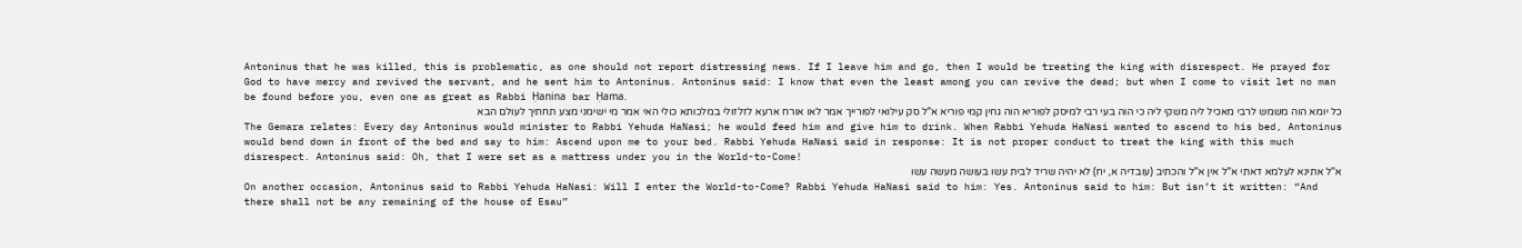Antoninus that he was killed, this is problematic, as one should not report distressing news. If I leave him and go, then I would be treating the king with disrespect. He prayed for God to have mercy and revived the servant, and he sent him to Antoninus. Antoninus said: I know that even the least among you can revive the dead; but when I come to visit let no man be found before you, even one as great as Rabbi Ḥanina bar Ḥama.
כל יומא הוה משמש לרבי מאכיל ליה משקי ליה כי הוה בעי רבי למיסק לפוריא הוה גחין קמי פוריא א"ל סק עילואי לפורייך אמר לאו אורח ארעא לזלזולי במלכותא כולי האי אמר מי ישימני מצע תחתיך לעולם הבא
The Gemara relates: Every day Antoninus would minister to Rabbi Yehuda HaNasi; he would feed him and give him to drink. When Rabbi Yehuda HaNasi wanted to ascend to his bed, Antoninus would bend down in front of the bed and say to him: Ascend upon me to your bed. Rabbi Yehuda HaNasi said in response: It is not proper conduct to treat the king with this much disrespect. Antoninus said: Oh, that I were set as a mattress under you in the World-to-Come!
א"ל אתינא לעלמא דאתי א"ל אין א"ל והכתיב (עובדיה א, יח) לא יהיה שריד לבית עשו בעושה מעשה עשו
On another occasion, Antoninus said to Rabbi Yehuda HaNasi: Will I enter the World-to-Come? Rabbi Yehuda HaNasi said to him: Yes. Antoninus said to him: But isn’t it written: “And there shall not be any remaining of the house of Esau”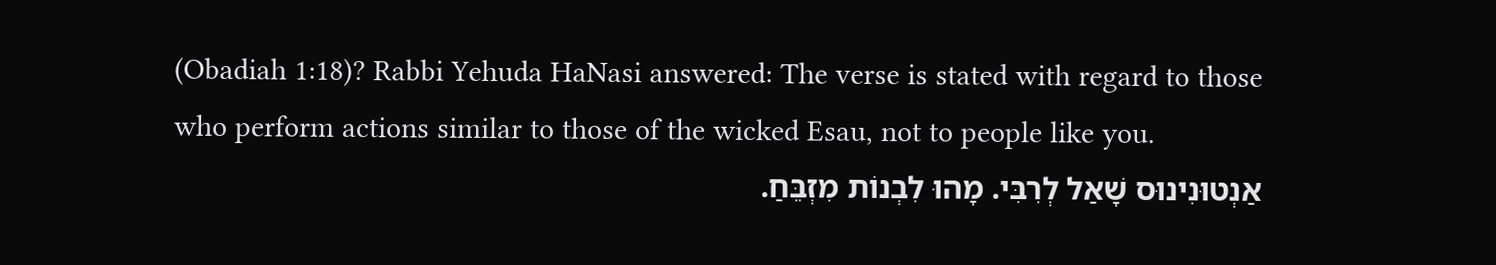(Obadiah 1:18)? Rabbi Yehuda HaNasi answered: The verse is stated with regard to those who perform actions similar to those of the wicked Esau, not to people like you.
אַנְטוּנִינוּס שָׁאַל לְרִבִּי. מָהוּ לִבְנוֹת מִזְבֵּחַ.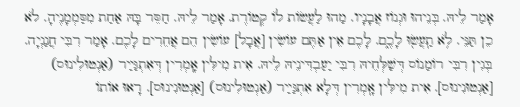אָמַר לֵיהּ. בְּנֵיהוּ וּגְנוֹז אֲבָנָיו. מַהוּ לַעֲשׂוֹת לוֹ קְטוֹרֶת. אָמַר לֵיהּ. חַסֵּר בָּהּ אַחַת מִסַּמְמָנֶיהָ. לֹא כֵן תַּנֵּי. לֹ֥א תַֽעֲשׂ֖וּ לָכֶ֑ם. לָכֶם אֵין אַתֶּם עוֹשִׂין [אֲבָל] עוֹשִׂין הֵם אֲחֵרִים לָכֶם. אָמַר רִבִּי חֲנַנְיָה. בְּגִין רִבִּי רוֹמַנוֹס דְּשַׁלְּחֵיהּ רִבִּי יַעַבְדִּינֵיהּ לֵיהּ. אִית מִילִּין אָֽמְרִין דְּאִתְגַּײַר (אַנְטוּלִינוּס) [אַנְטוּנִינוּס]. אִית מִילִּין אָֽמְרִין דְּלָא אִתְגַּײַר (אַנְטוּלִינוּס) [אַנְטוּנִינוּס]. רָאוּ אוֹתוֹ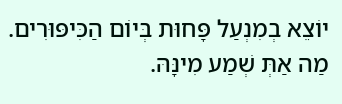יוֹצֵא בְמִנְעַל פָּחוּת בְּיוֹם הַכִּיפּוּרִים. מַה אַתְּ שְׁמַע מִינָּהּ.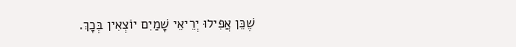שֶׁכֵּן אֲפִילוּ יְרֵיאֵי שָׁמַיִם יוֹצְאִין בְּכָךְ.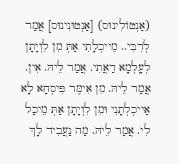(אַנְטוֹלִינוּס) [אַנְטוּנִינוּס] אֲמַר לְרִבִּי.. מֵייכְלָתִי אַתְּ מִן לִוְיָתָן לְעָֽלְמָא דַאֲתִי. אֲמַר לֵיהּ. אִין. אֲמַר לֵיהּ. מִן אִימֶּר פִּיסְחָא לָא אַייכְלְתָנִי וּמִן לִוְיָתָן אַתְּ מֵיכַל לִי. אֲמַר לֵיהּ. מַה נַעֲבִיד לָךְ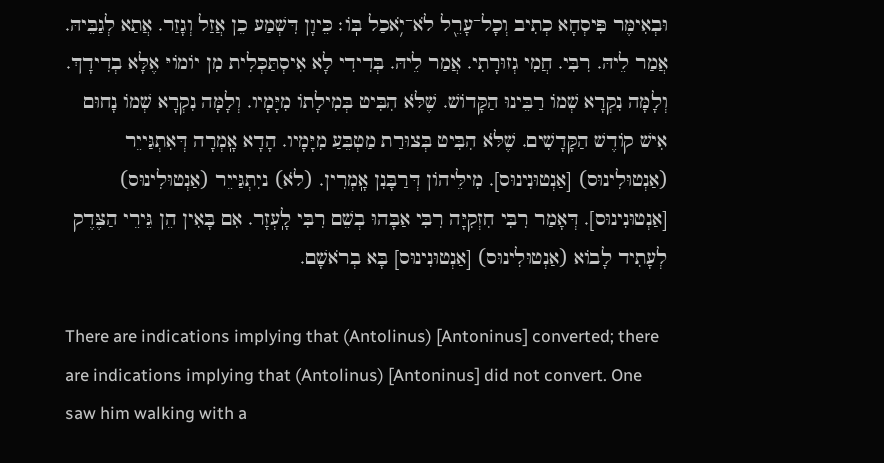וּבְאִימֶּר פִּיסְחָא כְתִיב וְכָל־עָרֵ֖ל לֹא־יֹ֥אכַל בּֽוֹ׃ כֵּיוָן דִּשְׁמַע כֵן אֲזַל וְגָזַר. אֲתַא לְגַבֵּיהּ. אֲמַר לֵיהּ. רִבִּי. חֲמִי גְזוּרָתִי. אֲמַר לֵיהּ. בְּדִידִי לָא אִיסְתַּכְּלִית מִן יוֹמוֹיּ אֶלָּא בְדִידָךְ. וְלָמָּה נִקְרָא שְׁמוֹ רַבֵּינוּ הַקָּדוֹשׁ. שֶׁלֹּא הִבִּיט בְּמִילָתוֹ מִיָּמָיו. וְלָמָּה נִקְרָא שְׁמוֹ נָחוּם אִישׁ קוֹדֶשׁ הַקָּדָשִׁים. שֶׁלֹּא הִבִּיט בְּצוּרַת מַטְבֵּעַ מִיָּמָיו. הָדָא אָֽמְרָה דְּאִתְגַּייֵר (אַנְטוּלִינוּס) [אַנְטוּנִינוּס]. מִילֵּיהוֹן דְּרַבָּנִן אָֽמְרִין. (לֹא) ניִתְגַּייֵר (אַנְטוּלִינוּס) [אַנְטוּנִינוּס]. דְּאָמַר רִבִּי חִזְקִיָּה רִבִּי אַבָּהוּ בְשֵׁם רִבִּי לָֽעְזָר. אִם בָּאִין הֵן גֵּירֵי הַצֶּדֶק לְעָתִיד לָבוֹא (אַנְטוּלִינוּס) [אַנְטוּנִינוּס] בָּא בְרֹאשָׁם.

There are indications implying that (Antolinus) [Antoninus] converted; there are indications implying that (Antolinus) [Antoninus] did not convert. One saw him walking with a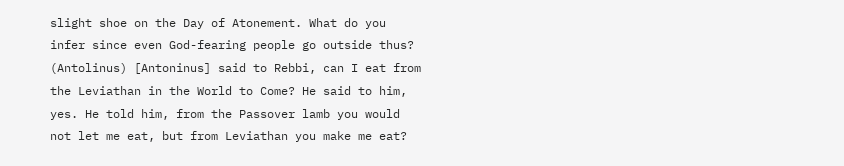slight shoe on the Day of Atonement. What do you infer since even God-fearing people go outside thus? (Antolinus) [Antoninus] said to Rebbi, can I eat from the Leviathan in the World to Come? He said to him, yes. He told him, from the Passover lamb you would not let me eat, but from Leviathan you make me eat?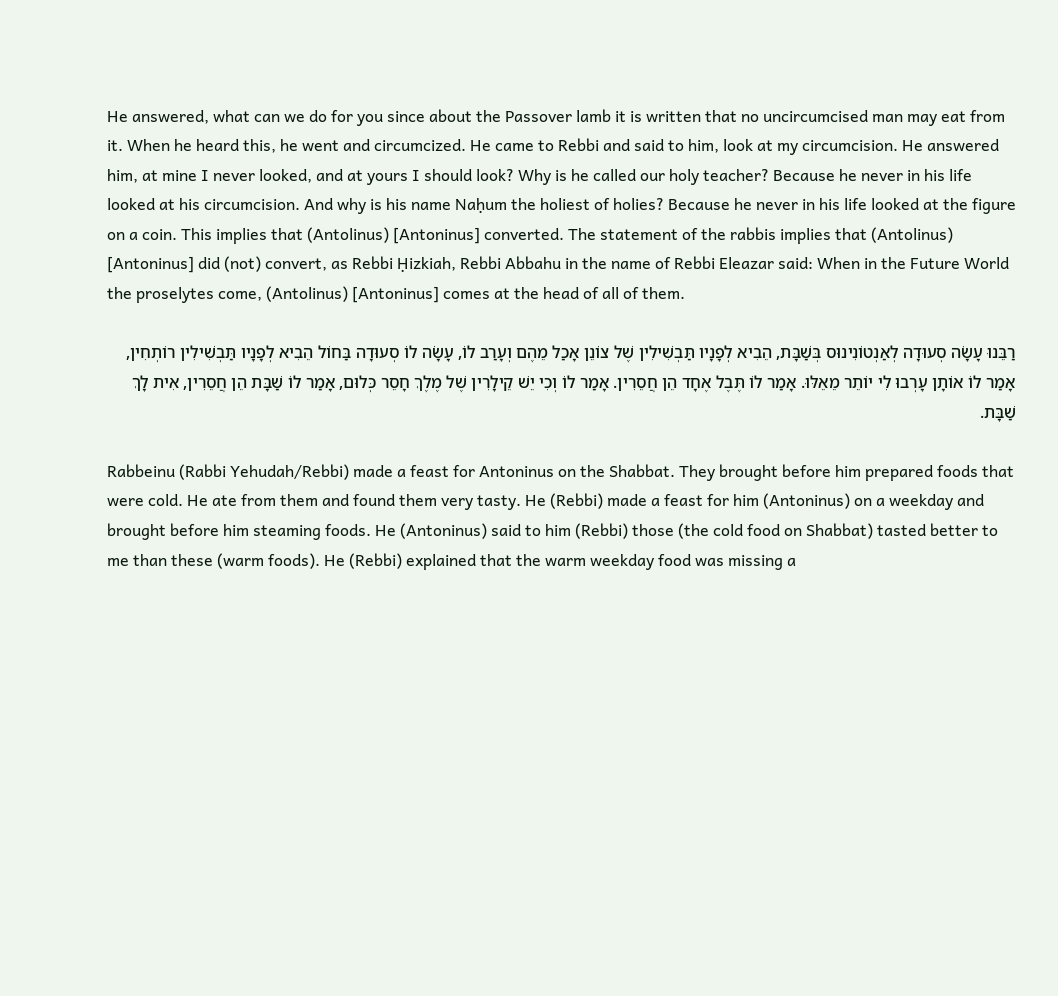He answered, what can we do for you since about the Passover lamb it is written that no uncircumcised man may eat from it. When he heard this, he went and circumcized. He came to Rebbi and said to him, look at my circumcision. He answered him, at mine I never looked, and at yours I should look? Why is he called our holy teacher? Because he never in his life looked at his circumcision. And why is his name Naḥum the holiest of holies? Because he never in his life looked at the figure on a coin. This implies that (Antolinus) [Antoninus] converted. The statement of the rabbis implies that (Antolinus) [Antoninus] did (not) convert, as Rebbi Ḥizkiah, Rebbi Abbahu in the name of Rebbi Eleazar said: When in the Future World the proselytes come, (Antolinus) [Antoninus] comes at the head of all of them.

רַבֵּנוּ עָשָׂה סְעוּדָה לְאַנְטוֹנִינוּס בְּשַׁבָּת, הֵבִיא לְפָנָיו תַּבְשִׁילִין שֶׁל צוֹנֵן אָכַל מֵהֶם וְעָרַב לוֹ, עָשָׂה לוֹ סְעוּדָה בַּחוֹל הֵבִיא לְפָנָיו תַּבְשִׁילִין רוֹתְחִין, אָמַר לוֹ אוֹתָן עָרְבוּ לִי יוֹתֵר מֵאֵלּוּ. אָמַר לוֹ תֶּבֶל אֶחָד הֵן חֲסֵרִין. אָמַר לוֹ וְכִי יֵשׁ קֵילָרִין שֶׁל מֶלֶךְ חָסֵר כְּלוּם, אָמַר לוֹ שַׁבָּת הֵן חֲסֵרִין, אִית לָךְ שַׁבָּת.

Rabbeinu (Rabbi Yehudah/Rebbi) made a feast for Antoninus on the Shabbat. They brought before him prepared foods that were cold. He ate from them and found them very tasty. He (Rebbi) made a feast for him (Antoninus) on a weekday and brought before him steaming foods. He (Antoninus) said to him (Rebbi) those (the cold food on Shabbat) tasted better to me than these (warm foods). He (Rebbi) explained that the warm weekday food was missing a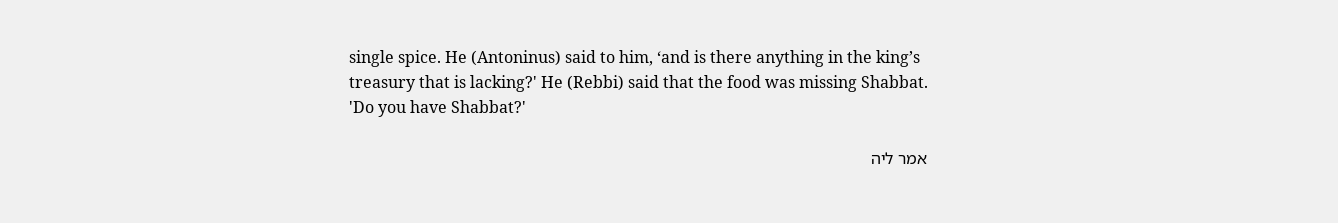single spice. He (Antoninus) said to him, ‘and is there anything in the king’s treasury that is lacking?' He (Rebbi) said that the food was missing Shabbat. 'Do you have Shabbat?'

אמר ליה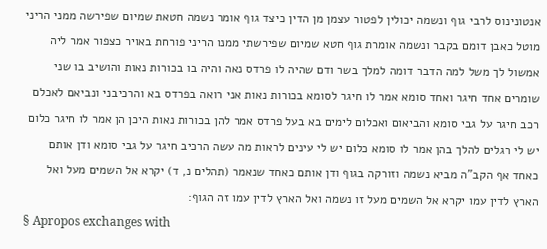אנטונינוס לרבי גוף ונשמה יכולין לפטור עצמן מן הדין כיצד גוף אומר נשמה חטאת שמיום שפירשה ממני הריני מוטל כאבן דומם בקבר ונשמה אומרת גוף חטא שמיום שפירשתי ממנו הריני פורחת באויר כצפור אמר ליה אמשול לך משל למה הדבר דומה למלך בשר ודם שהיה לו פרדס נאה והיה בו בכורות נאות והושיב בו שני שומרים אחד חיגר ואחד סומא אמר לו חיגר לסומא בכורות נאות אני רואה בפרדס בא והרכיבני ונביאם לאכלם רכב חיגר על גבי סומא והביאום ואכלום לימים בא בעל פרדס אמר להן בכורות נאות היכן הן אמר לו חיגר כלום יש לי רגלים להלך בהן אמר לו סומא כלום יש לי עינים לראות מה עשה הרכיב חיגר על גבי סומא ודן אותם כאחד אף הקב"ה מביא נשמה וזורקה בגוף ודן אותם כאחד שנאמר (תהלים נ, ד) יקרא אל השמים מעל ואל הארץ לדין עמו יקרא אל השמים מעל זו נשמה ואל הארץ לדין עמו זה הגוף:
§ Apropos exchanges with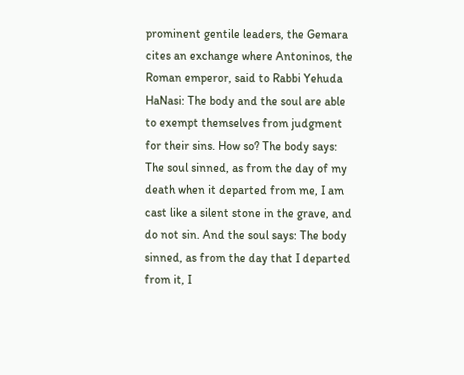prominent gentile leaders, the Gemara cites an exchange where Antoninos, the Roman emperor, said to Rabbi Yehuda HaNasi: The body and the soul are able to exempt themselves from judgment for their sins. How so? The body says: The soul sinned, as from the day of my death when it departed from me, I am cast like a silent stone in the grave, and do not sin. And the soul says: The body sinned, as from the day that I departed from it, I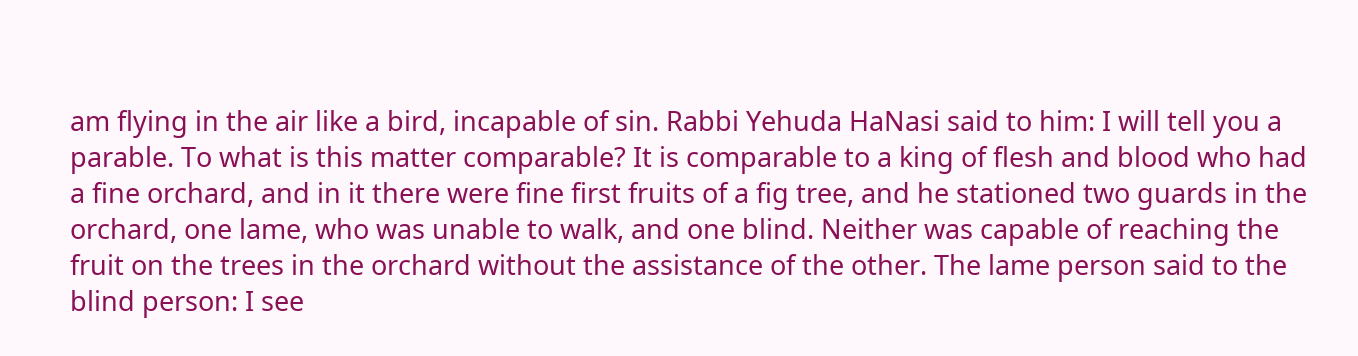am flying in the air like a bird, incapable of sin. Rabbi Yehuda HaNasi said to him: I will tell you a parable. To what is this matter comparable? It is comparable to a king of flesh and blood who had a fine orchard, and in it there were fine first fruits of a fig tree, and he stationed two guards in the orchard, one lame, who was unable to walk, and one blind. Neither was capable of reaching the fruit on the trees in the orchard without the assistance of the other. The lame person said to the blind person: I see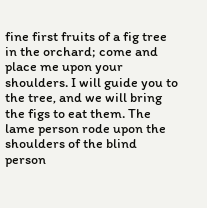fine first fruits of a fig tree in the orchard; come and place me upon your shoulders. I will guide you to the tree, and we will bring the figs to eat them. The lame person rode upon the shoulders of the blind person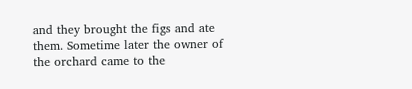and they brought the figs and ate them. Sometime later the owner of the orchard came to the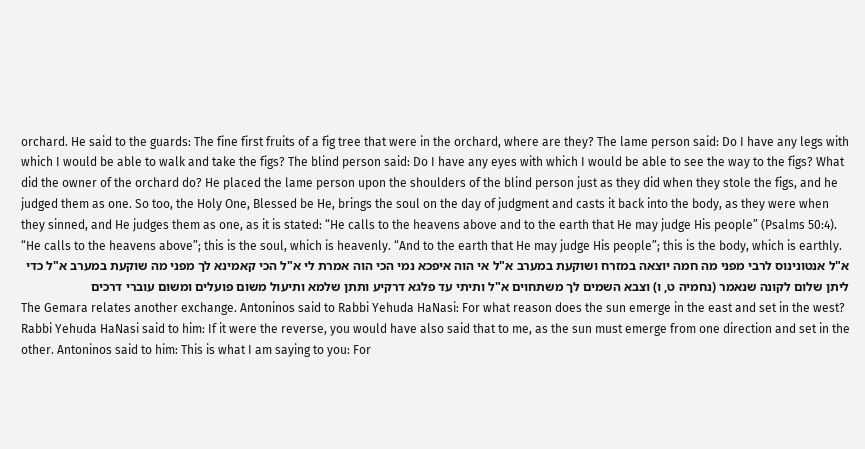orchard. He said to the guards: The fine first fruits of a fig tree that were in the orchard, where are they? The lame person said: Do I have any legs with which I would be able to walk and take the figs? The blind person said: Do I have any eyes with which I would be able to see the way to the figs? What did the owner of the orchard do? He placed the lame person upon the shoulders of the blind person just as they did when they stole the figs, and he judged them as one. So too, the Holy One, Blessed be He, brings the soul on the day of judgment and casts it back into the body, as they were when they sinned, and He judges them as one, as it is stated: “He calls to the heavens above and to the earth that He may judge His people” (Psalms 50:4). “He calls to the heavens above”; this is the soul, which is heavenly. “And to the earth that He may judge His people”; this is the body, which is earthly.
א"ל אנטונינוס לרבי מפני מה חמה יוצאה במזרח ושוקעת במערב א"ל אי הוה איפכא נמי הכי הוה אמרת לי א"ל הכי קאמינא לך מפני מה שוקעת במערב א"ל כדי ליתן שלום לקונה שנאמר (נחמיה ט, ו) וצבא השמים לך משתחוים א"ל ותיתי עד פלגא דרקיע ותתן שלמא ותיעול משום פועלים ומשום עוברי דרכים
The Gemara relates another exchange. Antoninos said to Rabbi Yehuda HaNasi: For what reason does the sun emerge in the east and set in the west? Rabbi Yehuda HaNasi said to him: If it were the reverse, you would have also said that to me, as the sun must emerge from one direction and set in the other. Antoninos said to him: This is what I am saying to you: For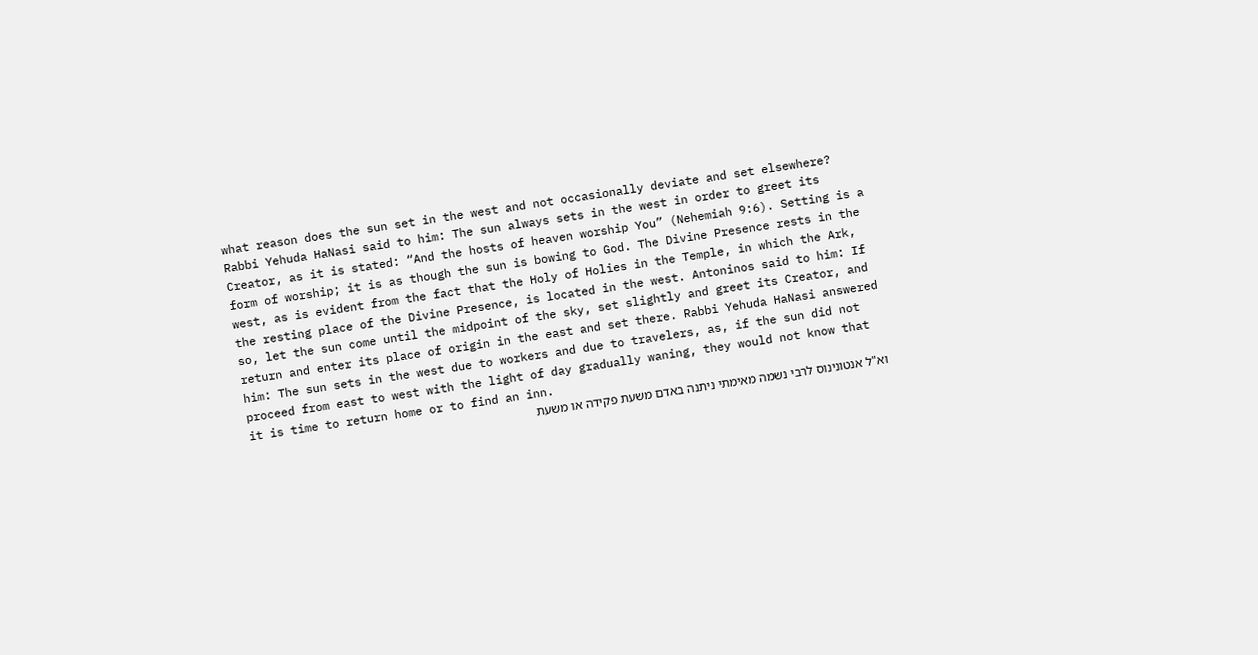what reason does the sun set in the west and not occasionally deviate and set elsewhere? Rabbi Yehuda HaNasi said to him: The sun always sets in the west in order to greet its Creator, as it is stated: “And the hosts of heaven worship You” (Nehemiah 9:6). Setting is a form of worship; it is as though the sun is bowing to God. The Divine Presence rests in the west, as is evident from the fact that the Holy of Holies in the Temple, in which the Ark, the resting place of the Divine Presence, is located in the west. Antoninos said to him: If so, let the sun come until the midpoint of the sky, set slightly and greet its Creator, and return and enter its place of origin in the east and set there. Rabbi Yehuda HaNasi answered him: The sun sets in the west due to workers and due to travelers, as, if the sun did not proceed from east to west with the light of day gradually waning, they would not know that it is time to return home or to find an inn.
וא"ל אנטונינוס לרבי נשמה מאימתי ניתנה באדם משעת פקידה או משעת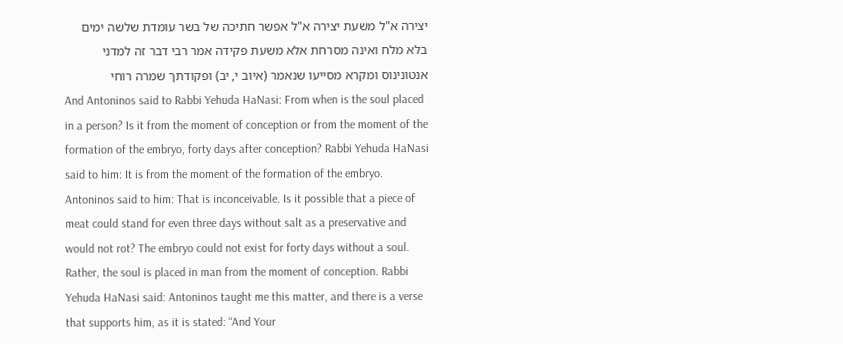יצירה א"ל משעת יצירה א"ל אפשר חתיכה של בשר עומדת שלשה ימים בלא מלח ואינה מסרחת אלא משעת פקידה אמר רבי דבר זה למדני אנטונינוס ומקרא מסייעו שנאמר (איוב י, יב) ופקודתך שמרה רוחי
And Antoninos said to Rabbi Yehuda HaNasi: From when is the soul placed in a person? Is it from the moment of conception or from the moment of the formation of the embryo, forty days after conception? Rabbi Yehuda HaNasi said to him: It is from the moment of the formation of the embryo. Antoninos said to him: That is inconceivable. Is it possible that a piece of meat could stand for even three days without salt as a preservative and would not rot? The embryo could not exist for forty days without a soul. Rather, the soul is placed in man from the moment of conception. Rabbi Yehuda HaNasi said: Antoninos taught me this matter, and there is a verse that supports him, as it is stated: “And Your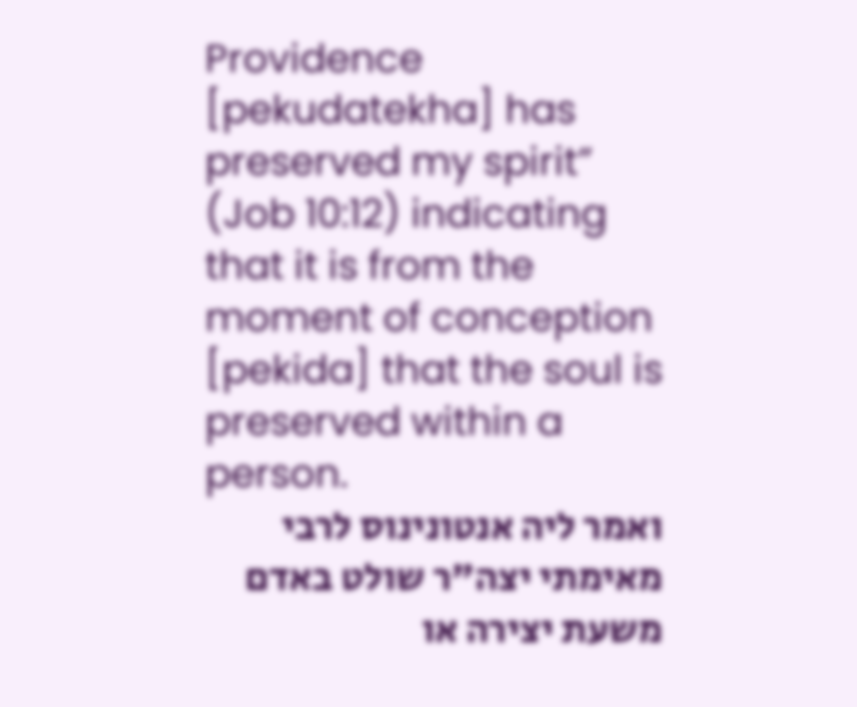Providence [pekudatekha] has preserved my spirit” (Job 10:12) indicating that it is from the moment of conception [pekida] that the soul is preserved within a person.
ואמר ליה אנטונינוס לרבי מאימתי יצה"ר שולט באדם משעת יצירה או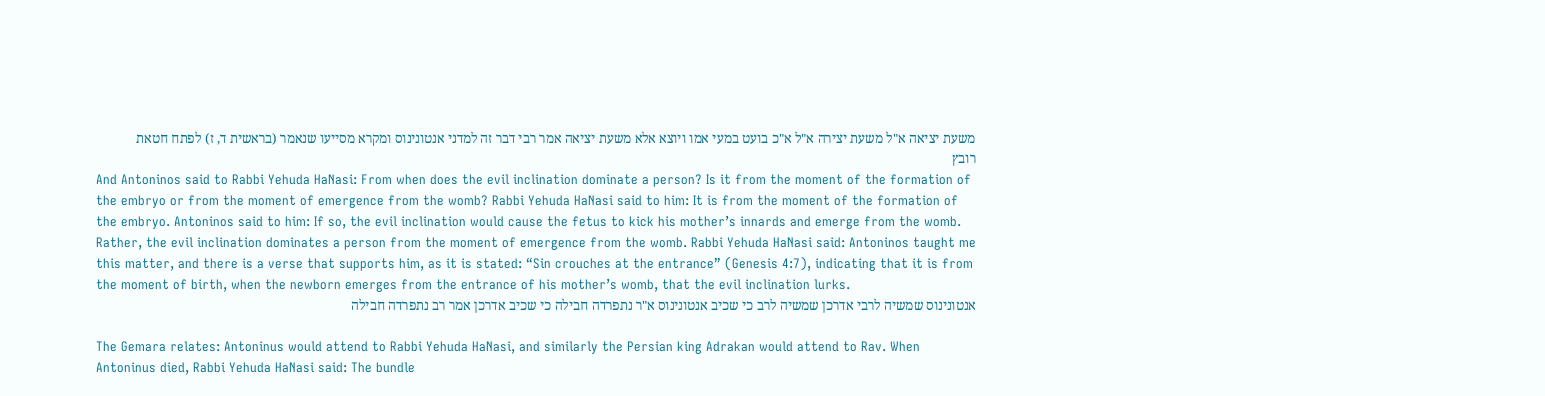משעת יציאה א"ל משעת יצירה א"ל א"כ בועט במעי אמו ויוצא אלא משעת יציאה אמר רבי דבר זה למדני אנטונינוס ומקרא מסייעו שנאמר (בראשית ד, ז) לפתח חטאת רובץ
And Antoninos said to Rabbi Yehuda HaNasi: From when does the evil inclination dominate a person? Is it from the moment of the formation of the embryo or from the moment of emergence from the womb? Rabbi Yehuda HaNasi said to him: It is from the moment of the formation of the embryo. Antoninos said to him: If so, the evil inclination would cause the fetus to kick his mother’s innards and emerge from the womb. Rather, the evil inclination dominates a person from the moment of emergence from the womb. Rabbi Yehuda HaNasi said: Antoninos taught me this matter, and there is a verse that supports him, as it is stated: “Sin crouches at the entrance” (Genesis 4:7), indicating that it is from the moment of birth, when the newborn emerges from the entrance of his mother’s womb, that the evil inclination lurks.
אנטונינוס שמשיה לרבי אדרכן שמשיה לרב כי שכיב אנטונינוס א"ר נתפרדה חבילה כי שכיב אדרכן אמר רב נתפרדה חבילה

The Gemara relates: Antoninus would attend to Rabbi Yehuda HaNasi, and similarly the Persian king Adrakan would attend to Rav. When Antoninus died, Rabbi Yehuda HaNasi said: The bundle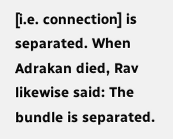[i.e. connection] is separated. When Adrakan died, Rav likewise said: The bundle is separated.